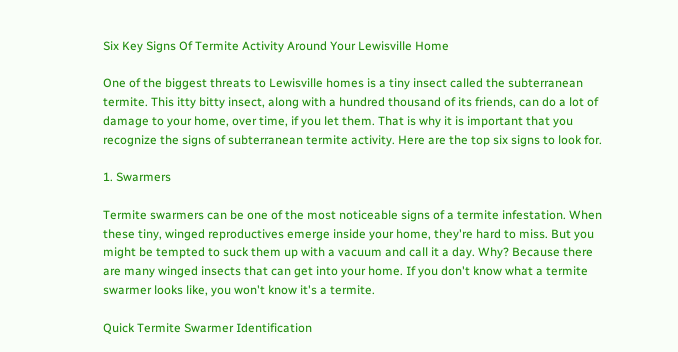Six Key Signs Of Termite Activity Around Your Lewisville Home

One of the biggest threats to Lewisville homes is a tiny insect called the subterranean termite. This itty bitty insect, along with a hundred thousand of its friends, can do a lot of damage to your home, over time, if you let them. That is why it is important that you recognize the signs of subterranean termite activity. Here are the top six signs to look for.

1. Swarmers

Termite swarmers can be one of the most noticeable signs of a termite infestation. When these tiny, winged reproductives emerge inside your home, they're hard to miss. But you might be tempted to suck them up with a vacuum and call it a day. Why? Because there are many winged insects that can get into your home. If you don't know what a termite swarmer looks like, you won't know it's a termite.

Quick Termite Swarmer Identification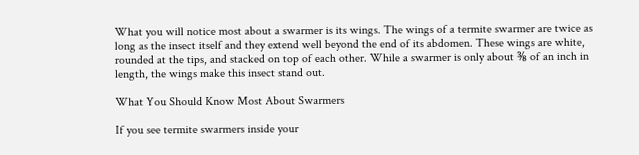What you will notice most about a swarmer is its wings. The wings of a termite swarmer are twice as long as the insect itself and they extend well beyond the end of its abdomen. These wings are white, rounded at the tips, and stacked on top of each other. While a swarmer is only about ⅜ of an inch in length, the wings make this insect stand out.

What You Should Know Most About Swarmers

If you see termite swarmers inside your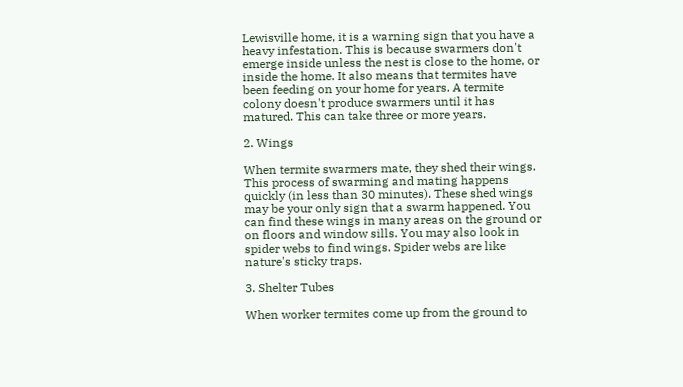Lewisville home, it is a warning sign that you have a heavy infestation. This is because swarmers don't emerge inside unless the nest is close to the home, or inside the home. It also means that termites have been feeding on your home for years. A termite colony doesn't produce swarmers until it has matured. This can take three or more years.

2. Wings

When termite swarmers mate, they shed their wings. This process of swarming and mating happens quickly (in less than 30 minutes). These shed wings may be your only sign that a swarm happened. You can find these wings in many areas on the ground or on floors and window sills. You may also look in spider webs to find wings. Spider webs are like nature's sticky traps.

3. Shelter Tubes

When worker termites come up from the ground to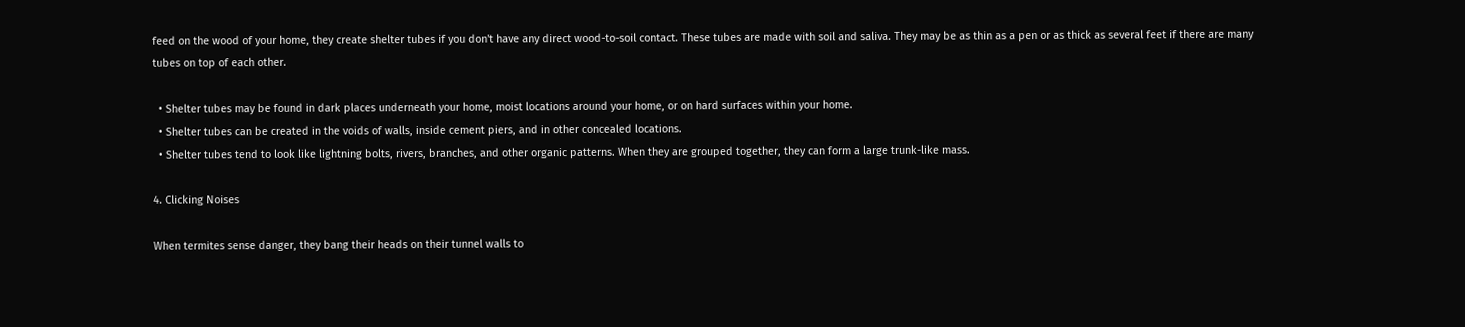feed on the wood of your home, they create shelter tubes if you don't have any direct wood-to-soil contact. These tubes are made with soil and saliva. They may be as thin as a pen or as thick as several feet if there are many tubes on top of each other.

  • Shelter tubes may be found in dark places underneath your home, moist locations around your home, or on hard surfaces within your home.
  • Shelter tubes can be created in the voids of walls, inside cement piers, and in other concealed locations.
  • Shelter tubes tend to look like lightning bolts, rivers, branches, and other organic patterns. When they are grouped together, they can form a large trunk-like mass.

4. Clicking Noises

When termites sense danger, they bang their heads on their tunnel walls to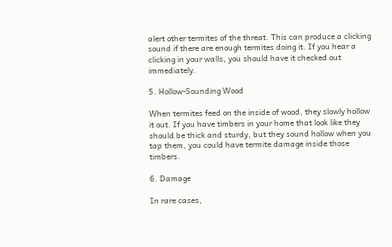alert other termites of the threat. This can produce a clicking sound if there are enough termites doing it. If you hear a clicking in your walls, you should have it checked out immediately.

5. Hollow-Sounding Wood

When termites feed on the inside of wood, they slowly hollow it out. If you have timbers in your home that look like they should be thick and sturdy, but they sound hollow when you tap them, you could have termite damage inside those timbers.

6. Damage

In rare cases,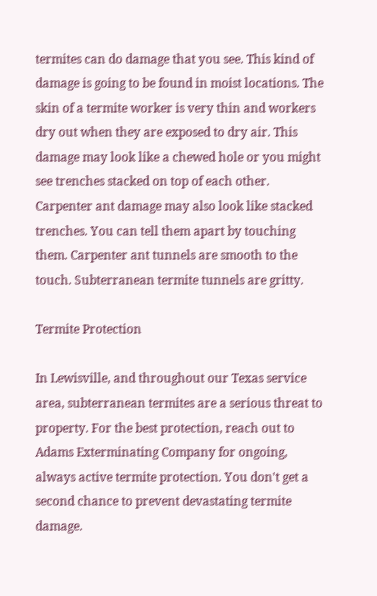termites can do damage that you see. This kind of damage is going to be found in moist locations. The skin of a termite worker is very thin and workers dry out when they are exposed to dry air. This damage may look like a chewed hole or you might see trenches stacked on top of each other. Carpenter ant damage may also look like stacked trenches. You can tell them apart by touching them. Carpenter ant tunnels are smooth to the touch. Subterranean termite tunnels are gritty.

Termite Protection

In Lewisville, and throughout our Texas service area, subterranean termites are a serious threat to property. For the best protection, reach out to Adams Exterminating Company for ongoing, always active termite protection. You don't get a second chance to prevent devastating termite damage.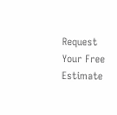Request Your Free Estimate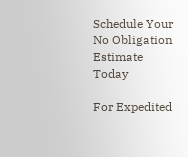Schedule Your No Obligation Estimate Today

For Expedited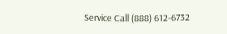Service Call (888) 612-6732